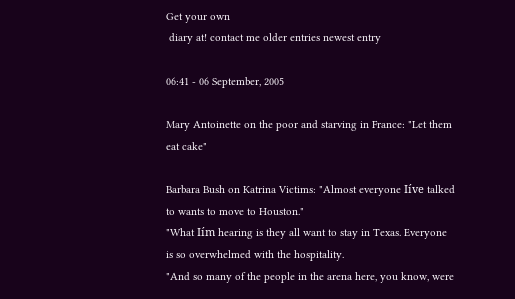Get your own
 diary at! contact me older entries newest entry

06:41 - 06 September, 2005

Mary Antoinette on the poor and starving in France: "Let them eat cake"

Barbara Bush on Katrina Victims: "Almost everyone Iíve talked to wants to move to Houston."
"What Iím hearing is they all want to stay in Texas. Everyone is so overwhelmed with the hospitality.
"And so many of the people in the arena here, you know, were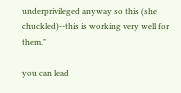underprivileged anyway so this (she chuckled)--this is working very well for them."

you can lead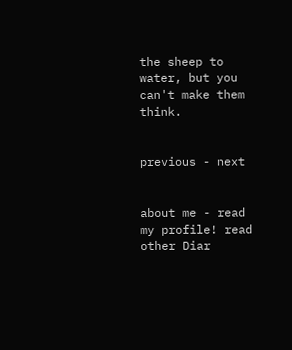the sheep to water, but you can't make them think.


previous - next


about me - read my profile! read other Diar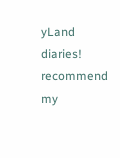yLand diaries! recommend my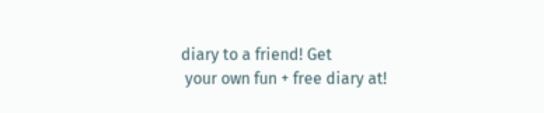diary to a friend! Get
 your own fun + free diary at!